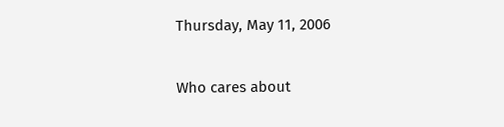Thursday, May 11, 2006

Who cares about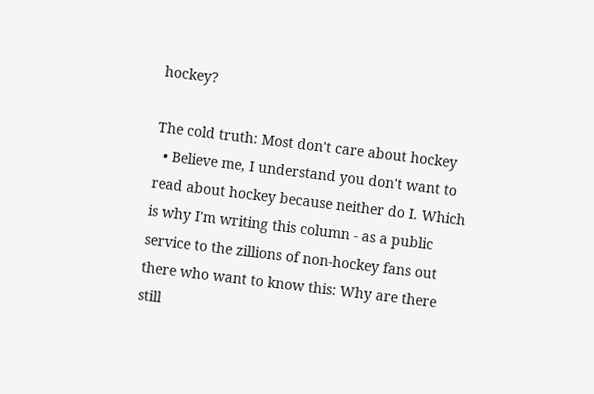hockey?

The cold truth: Most don't care about hockey
  • Believe me, I understand you don't want to read about hockey because neither do I. Which is why I'm writing this column - as a public service to the zillions of non-hockey fans out there who want to know this: Why are there still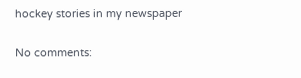hockey stories in my newspaper

No comments: